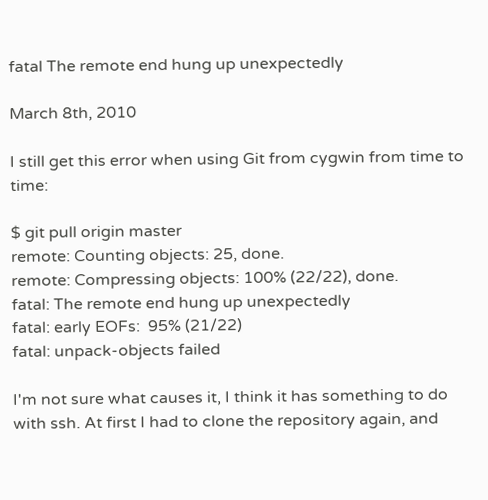fatal The remote end hung up unexpectedly

March 8th, 2010

I still get this error when using Git from cygwin from time to time:

$ git pull origin master
remote: Counting objects: 25, done.
remote: Compressing objects: 100% (22/22), done.
fatal: The remote end hung up unexpectedly
fatal: early EOFs:  95% (21/22)
fatal: unpack-objects failed

I'm not sure what causes it, I think it has something to do with ssh. At first I had to clone the repository again, and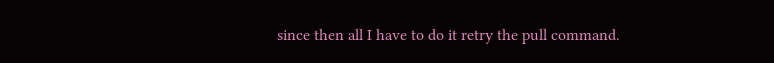since then all I have to do it retry the pull command.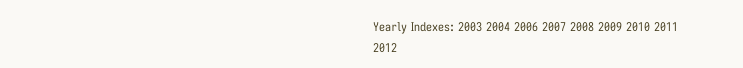Yearly Indexes: 2003 2004 2006 2007 2008 2009 2010 2011 2012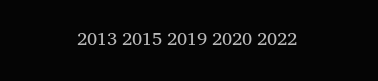2013 2015 2019 2020 2022